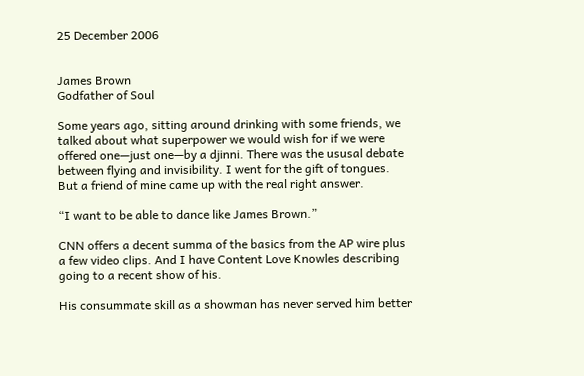25 December 2006


James Brown
Godfather of Soul

Some years ago, sitting around drinking with some friends, we talked about what superpower we would wish for if we were offered one—just one—by a djinni. There was the ususal debate between flying and invisibility. I went for the gift of tongues. But a friend of mine came up with the real right answer.

“I want to be able to dance like James Brown.”

CNN offers a decent summa of the basics from the AP wire plus a few video clips. And I have Content Love Knowles describing going to a recent show of his.

His consummate skill as a showman has never served him better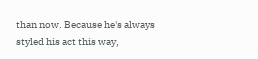than now. Because he's always styled his act this way,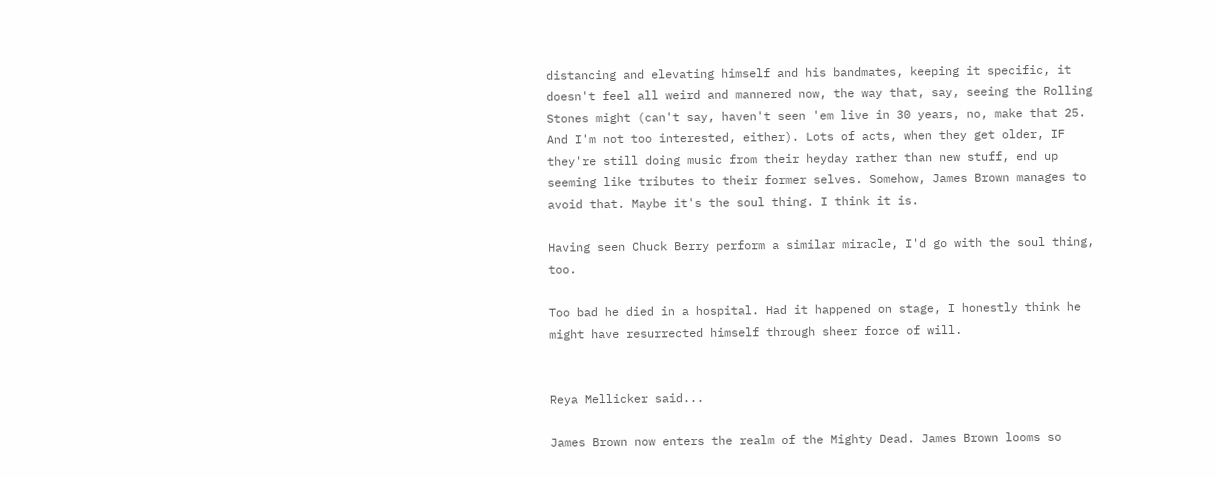distancing and elevating himself and his bandmates, keeping it specific, it doesn't feel all weird and mannered now, the way that, say, seeing the Rolling Stones might (can't say, haven't seen 'em live in 30 years, no, make that 25. And I'm not too interested, either). Lots of acts, when they get older, IF they're still doing music from their heyday rather than new stuff, end up seeming like tributes to their former selves. Somehow, James Brown manages to avoid that. Maybe it's the soul thing. I think it is.

Having seen Chuck Berry perform a similar miracle, I'd go with the soul thing, too.

Too bad he died in a hospital. Had it happened on stage, I honestly think he might have resurrected himself through sheer force of will.


Reya Mellicker said...

James Brown now enters the realm of the Mighty Dead. James Brown looms so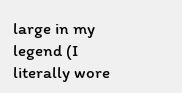large in my legend (I literally wore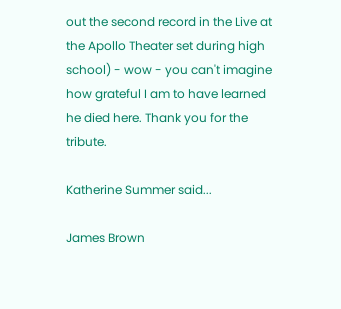out the second record in the Live at the Apollo Theater set during high school) - wow - you can't imagine how grateful I am to have learned he died here. Thank you for the tribute.

Katherine Summer said...

James Brown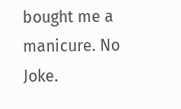bought me a manicure. No Joke.